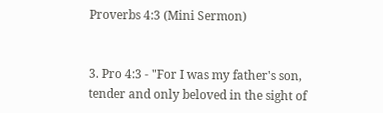Proverbs 4:3 (Mini Sermon)


3. Pro 4:3 - "For I was my father's son, tender and only beloved in the sight of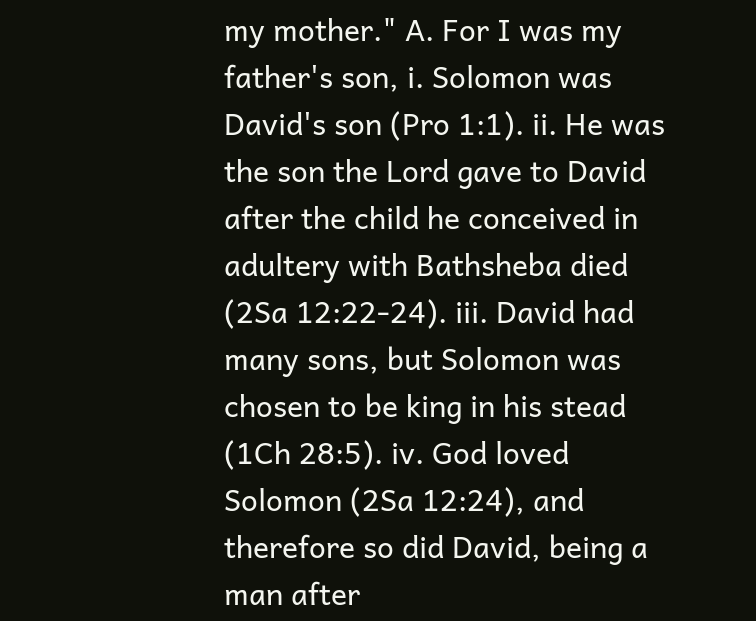my mother." A. For I was my father's son, i. Solomon was David's son (Pro 1:1). ii. He was the son the Lord gave to David after the child he conceived in adultery with Bathsheba died (2Sa 12:22-24). iii. David had many sons, but Solomon was chosen to be king in his stead (1Ch 28:5). iv. God loved Solomon (2Sa 12:24), and therefore so did David, being a man after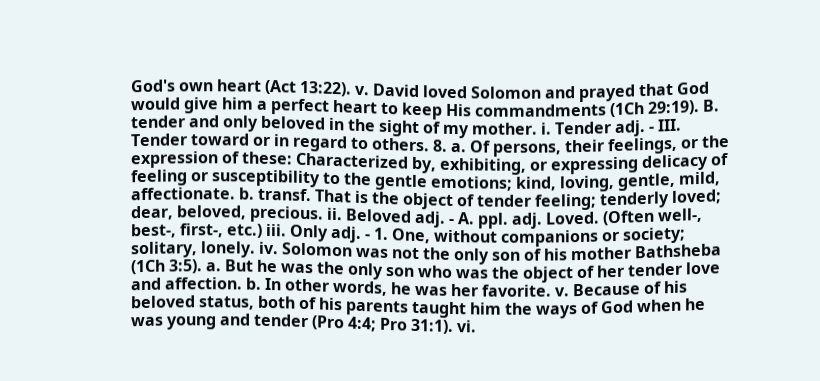God's own heart (Act 13:22). v. David loved Solomon and prayed that God would give him a perfect heart to keep His commandments (1Ch 29:19). B. tender and only beloved in the sight of my mother. i. Tender adj. - III. Tender toward or in regard to others. 8. a. Of persons, their feelings, or the expression of these: Characterized by, exhibiting, or expressing delicacy of feeling or susceptibility to the gentle emotions; kind, loving, gentle, mild, affectionate. b. transf. That is the object of tender feeling; tenderly loved; dear, beloved, precious. ii. Beloved adj. - A. ppl. adj. Loved. (Often well-, best-, first-, etc.) iii. Only adj. - 1. One, without companions or society; solitary, lonely. iv. Solomon was not the only son of his mother Bathsheba (1Ch 3:5). a. But he was the only son who was the object of her tender love and affection. b. In other words, he was her favorite. v. Because of his beloved status, both of his parents taught him the ways of God when he was young and tender (Pro 4:4; Pro 31:1). vi.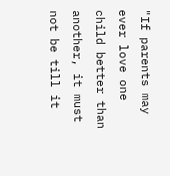"If parents may ever love one child better than another, it must not be till it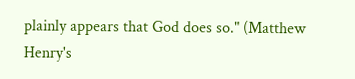plainly appears that God does so." (Matthew Henry's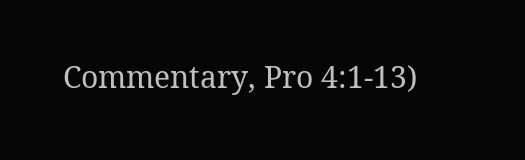Commentary, Pro 4:1-13)